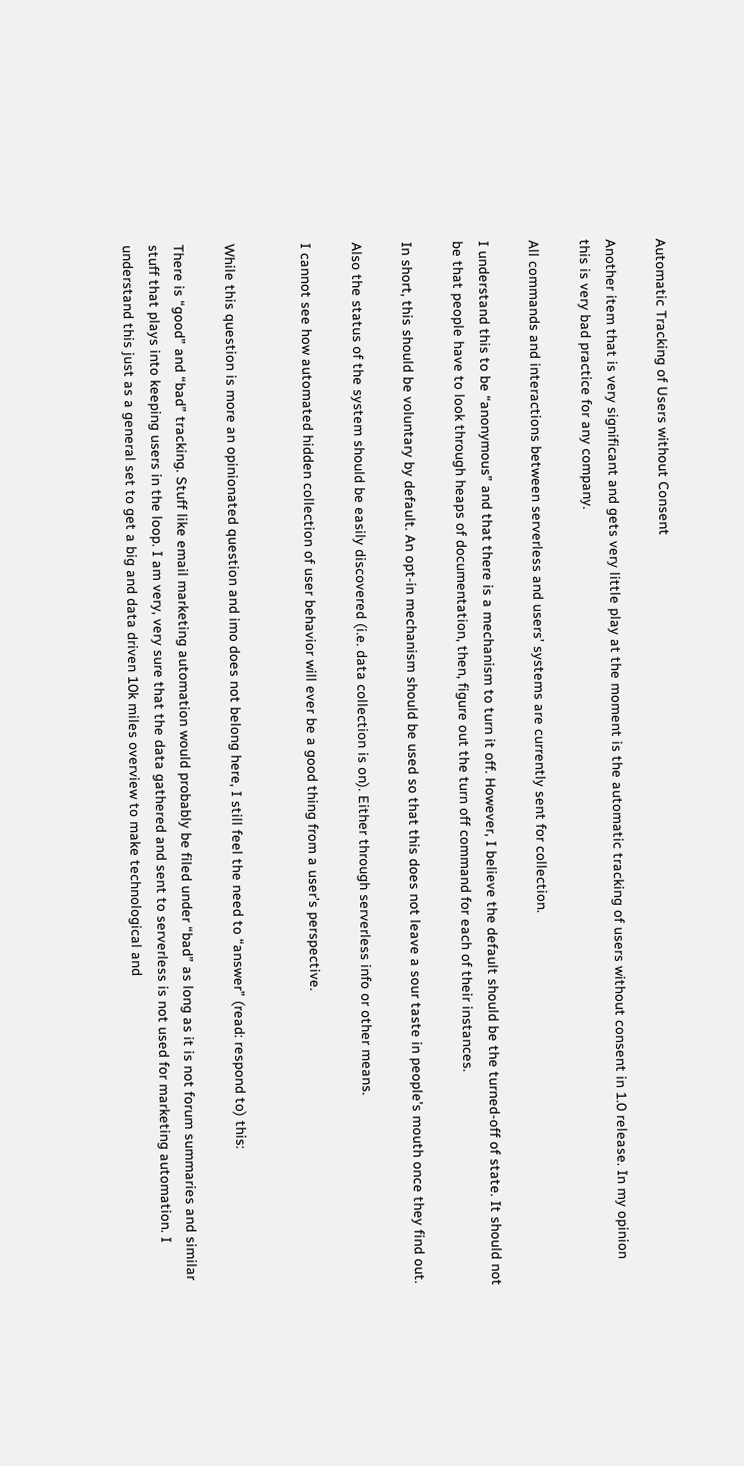Automatic Tracking of Users without Consent

Another item that is very significant and gets very little play at the moment is the automatic tracking of users without consent in 1.0 release. In my opinion this is very bad practice for any company.

All commands and interactions between serverless and users’ systems are currently sent for collection.

I understand this to be “anonymous” and that there is a mechanism to turn it off. However, I believe the default should be the turned-off of state. It should not be that people have to look through heaps of documentation, then, figure out the turn off command for each of their instances.

In short, this should be voluntary by default. An opt-in mechanism should be used so that this does not leave a sour taste in people’s mouth once they find out.

Also the status of the system should be easily discovered (i.e. data collection is on). Either through serverless info or other means.

I cannot see how automated hidden collection of user behavior will ever be a good thing from a user’s perspective.


While this question is more an opinionated question and imo does not belong here, I still feel the need to “answer” (read: respond to) this:

There is “good” and “bad” tracking. Stuff like email marketing automation would probably be filed under “bad” as long as it is not forum summaries and similar stuff that plays into keeping users in the loop. I am very, very sure that the data gathered and sent to serverless is not used for marketing automation. I understand this just as a general set to get a big and data driven 10k miles overview to make technological and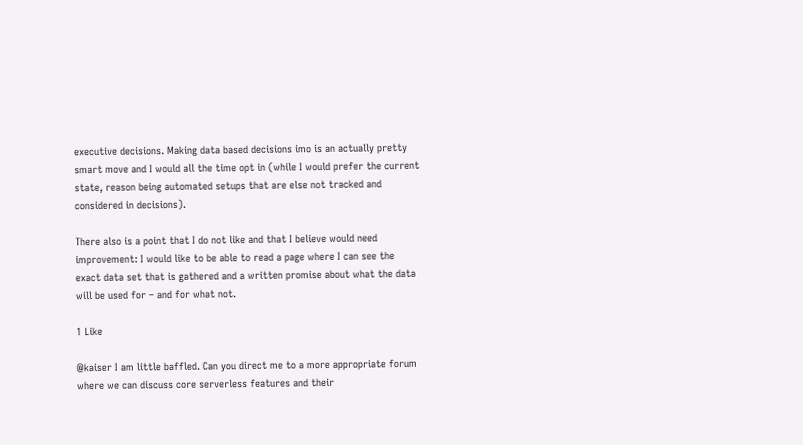executive decisions. Making data based decisions imo is an actually pretty smart move and I would all the time opt in (while I would prefer the current state, reason being automated setups that are else not tracked and considered in decisions).

There also is a point that I do not like and that I believe would need improvement: I would like to be able to read a page where I can see the exact data set that is gathered and a written promise about what the data will be used for – and for what not.

1 Like

@kaiser I am little baffled. Can you direct me to a more appropriate forum where we can discuss core serverless features and their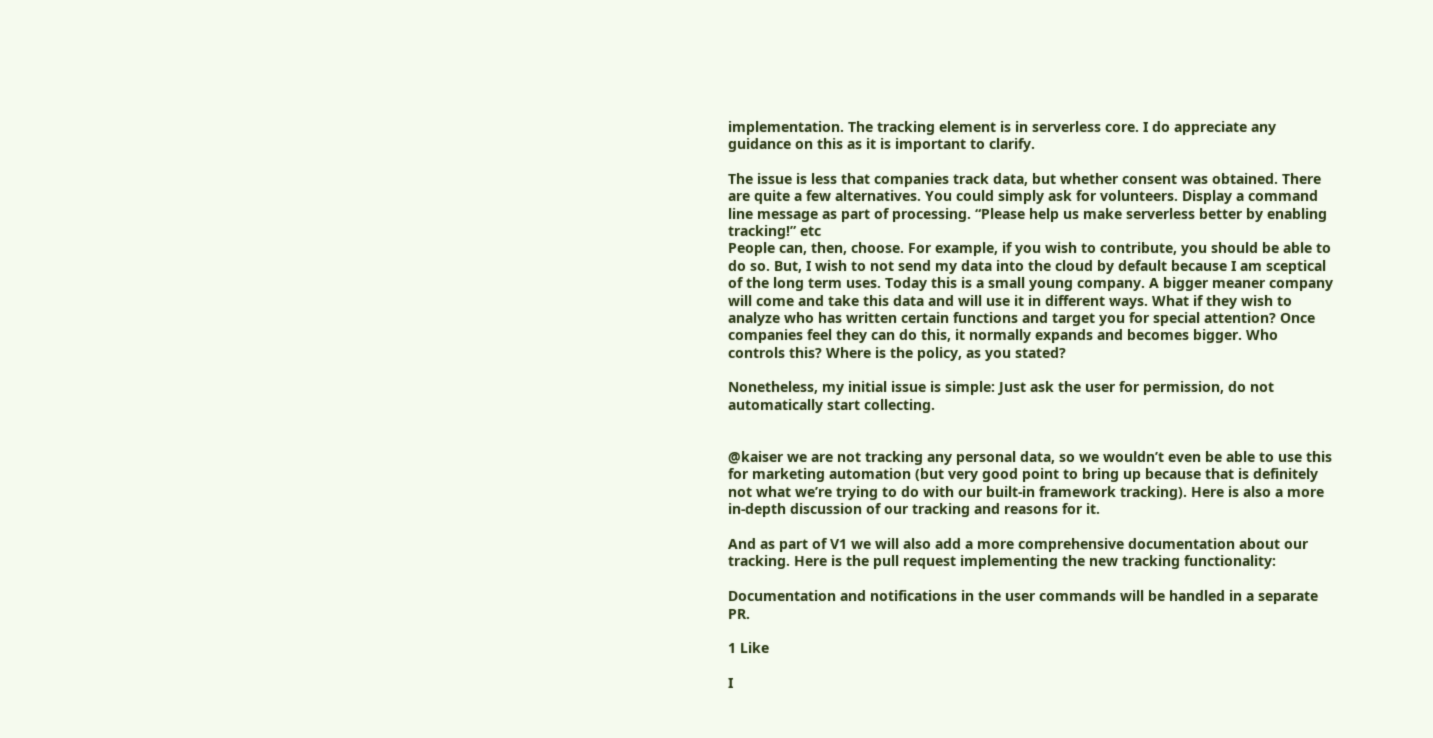implementation. The tracking element is in serverless core. I do appreciate any guidance on this as it is important to clarify.

The issue is less that companies track data, but whether consent was obtained. There are quite a few alternatives. You could simply ask for volunteers. Display a command line message as part of processing. “Please help us make serverless better by enabling tracking!” etc
People can, then, choose. For example, if you wish to contribute, you should be able to do so. But, I wish to not send my data into the cloud by default because I am sceptical of the long term uses. Today this is a small young company. A bigger meaner company will come and take this data and will use it in different ways. What if they wish to analyze who has written certain functions and target you for special attention? Once companies feel they can do this, it normally expands and becomes bigger. Who controls this? Where is the policy, as you stated?

Nonetheless, my initial issue is simple: Just ask the user for permission, do not automatically start collecting.


@kaiser we are not tracking any personal data, so we wouldn’t even be able to use this for marketing automation (but very good point to bring up because that is definitely not what we’re trying to do with our built-in framework tracking). Here is also a more in-depth discussion of our tracking and reasons for it.

And as part of V1 we will also add a more comprehensive documentation about our tracking. Here is the pull request implementing the new tracking functionality:

Documentation and notifications in the user commands will be handled in a separate PR.

1 Like

I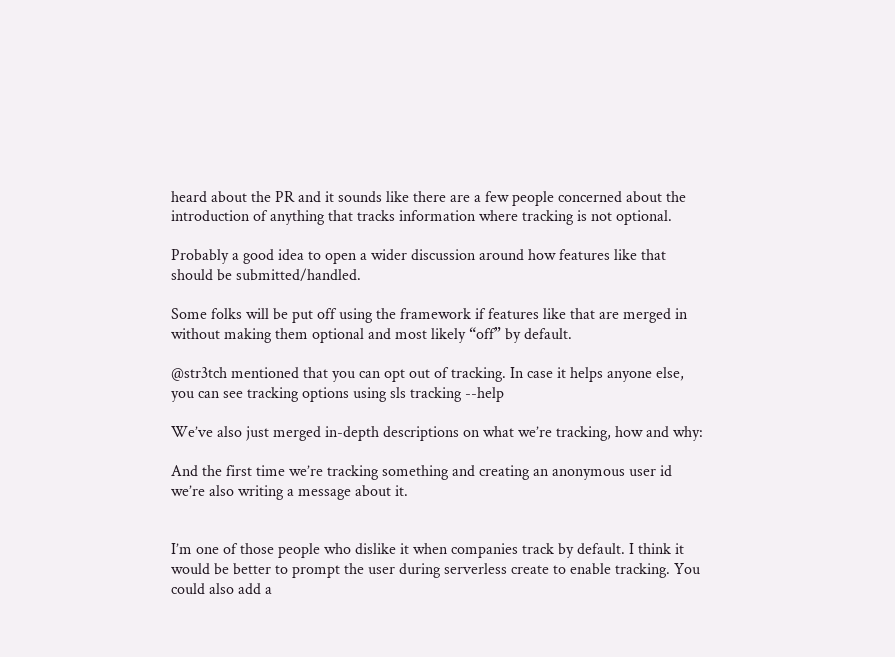heard about the PR and it sounds like there are a few people concerned about the introduction of anything that tracks information where tracking is not optional.

Probably a good idea to open a wider discussion around how features like that should be submitted/handled.

Some folks will be put off using the framework if features like that are merged in without making them optional and most likely “off” by default.

@str3tch mentioned that you can opt out of tracking. In case it helps anyone else, you can see tracking options using sls tracking --help

We’ve also just merged in-depth descriptions on what we’re tracking, how and why:

And the first time we’re tracking something and creating an anonymous user id we’re also writing a message about it.


I’m one of those people who dislike it when companies track by default. I think it would be better to prompt the user during serverless create to enable tracking. You could also add a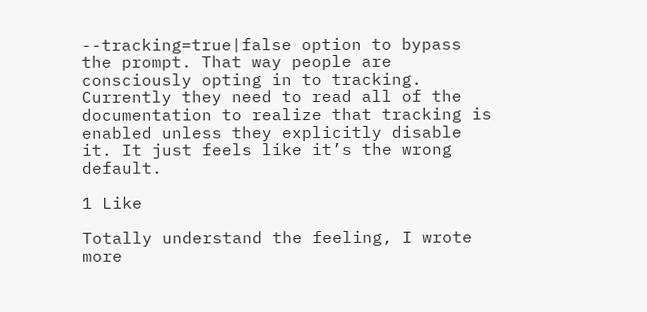--tracking=true|false option to bypass the prompt. That way people are consciously opting in to tracking. Currently they need to read all of the documentation to realize that tracking is enabled unless they explicitly disable it. It just feels like it’s the wrong default.

1 Like

Totally understand the feeling, I wrote more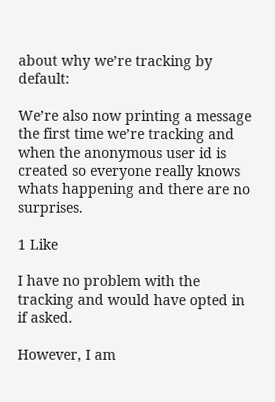about why we’re tracking by default:

We’re also now printing a message the first time we’re tracking and when the anonymous user id is created so everyone really knows whats happening and there are no surprises.

1 Like

I have no problem with the tracking and would have opted in if asked.

However, I am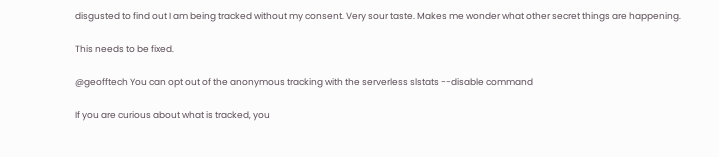disgusted to find out I am being tracked without my consent. Very sour taste. Makes me wonder what other secret things are happening.

This needs to be fixed.

@geofftech You can opt out of the anonymous tracking with the serverless slstats --disable command

If you are curious about what is tracked, you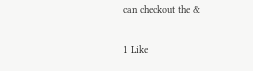can checkout the &

1 Like